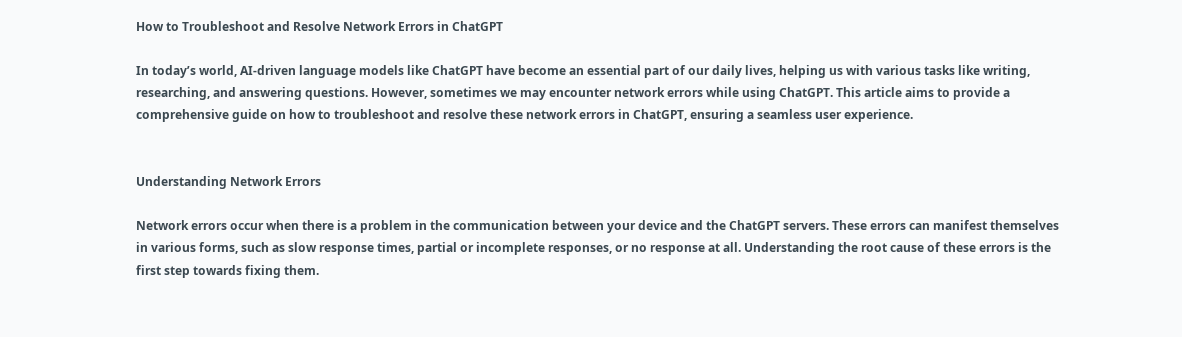How to Troubleshoot and Resolve Network Errors in ChatGPT

In today’s world, AI-driven language models like ChatGPT have become an essential part of our daily lives, helping us with various tasks like writing, researching, and answering questions. However, sometimes we may encounter network errors while using ChatGPT. This article aims to provide a comprehensive guide on how to troubleshoot and resolve these network errors in ChatGPT, ensuring a seamless user experience.


Understanding Network Errors

Network errors occur when there is a problem in the communication between your device and the ChatGPT servers. These errors can manifest themselves in various forms, such as slow response times, partial or incomplete responses, or no response at all. Understanding the root cause of these errors is the first step towards fixing them.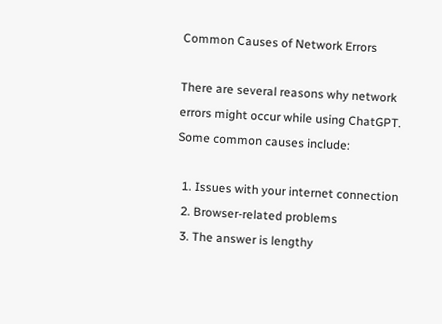Common Causes of Network Errors

There are several reasons why network errors might occur while using ChatGPT. Some common causes include:

  1. Issues with your internet connection
  2. Browser-related problems
  3. The answer is lengthy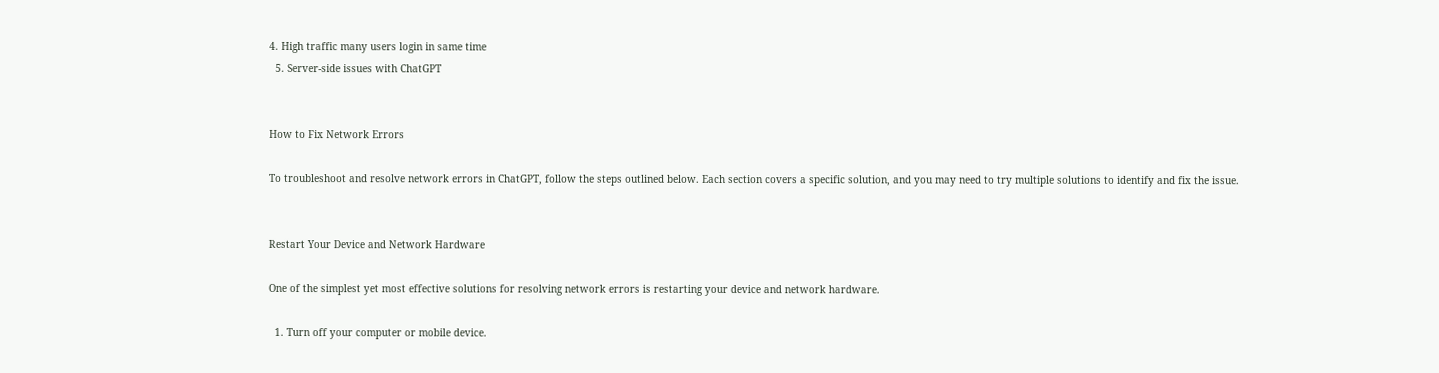4. High traffic many users login in same time
  5. Server-side issues with ChatGPT


How to Fix Network Errors

To troubleshoot and resolve network errors in ChatGPT, follow the steps outlined below. Each section covers a specific solution, and you may need to try multiple solutions to identify and fix the issue.


Restart Your Device and Network Hardware

One of the simplest yet most effective solutions for resolving network errors is restarting your device and network hardware.

  1. Turn off your computer or mobile device.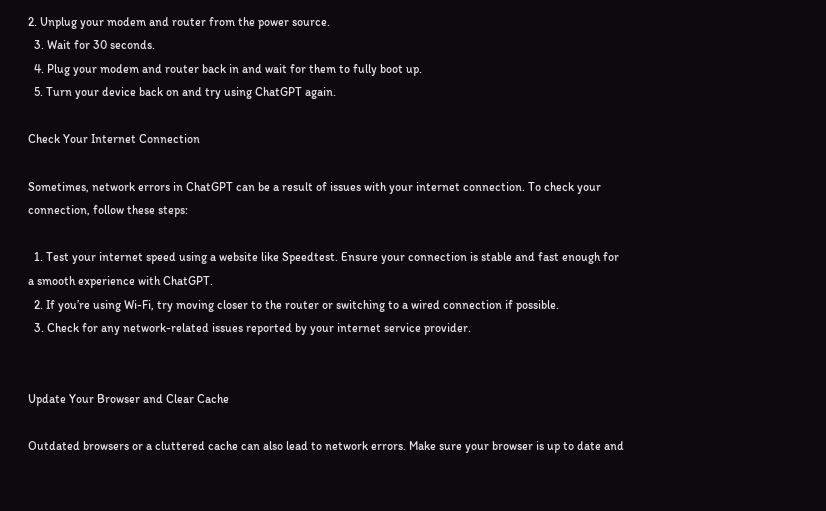2. Unplug your modem and router from the power source.
  3. Wait for 30 seconds.
  4. Plug your modem and router back in and wait for them to fully boot up.
  5. Turn your device back on and try using ChatGPT again.

Check Your Internet Connection

Sometimes, network errors in ChatGPT can be a result of issues with your internet connection. To check your connection, follow these steps:

  1. Test your internet speed using a website like Speedtest. Ensure your connection is stable and fast enough for a smooth experience with ChatGPT.
  2. If you’re using Wi-Fi, try moving closer to the router or switching to a wired connection if possible.
  3. Check for any network-related issues reported by your internet service provider.


Update Your Browser and Clear Cache

Outdated browsers or a cluttered cache can also lead to network errors. Make sure your browser is up to date and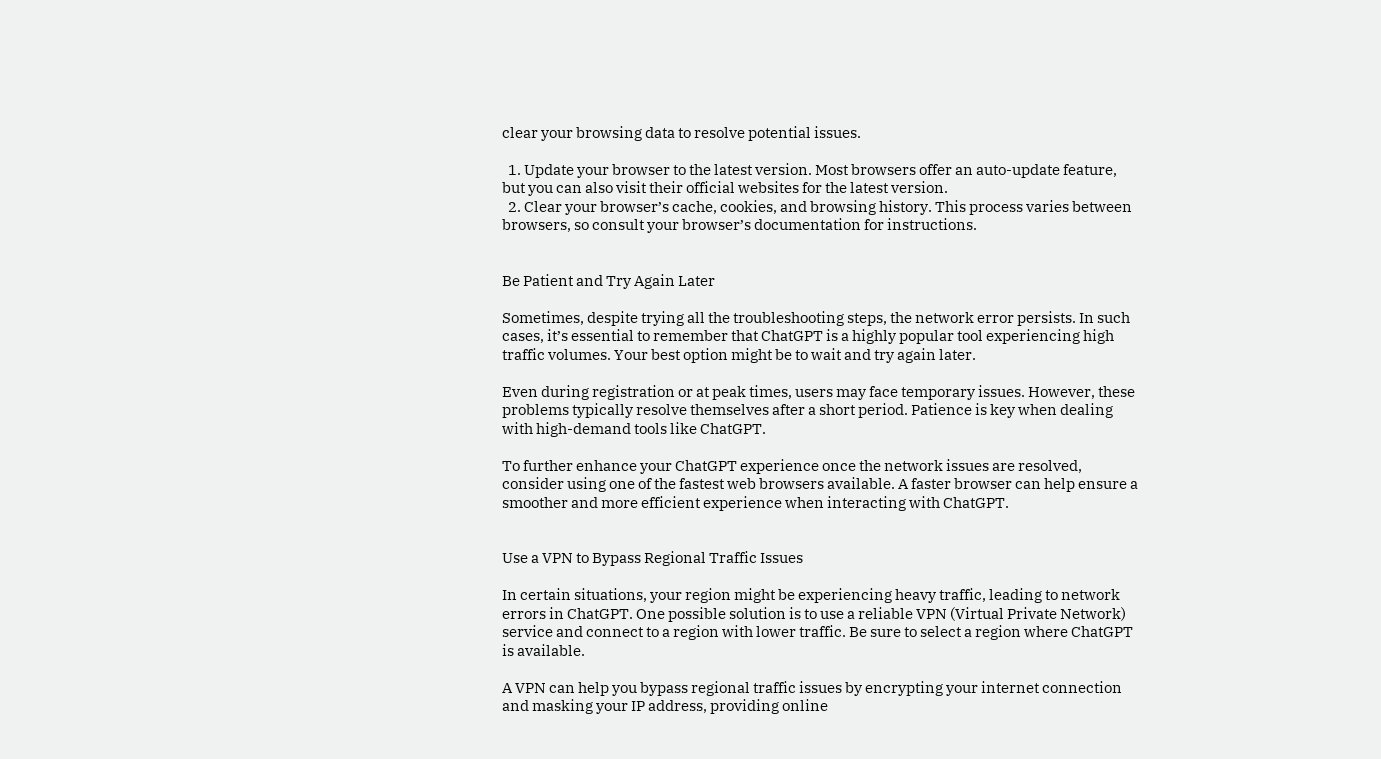clear your browsing data to resolve potential issues.

  1. Update your browser to the latest version. Most browsers offer an auto-update feature, but you can also visit their official websites for the latest version.
  2. Clear your browser’s cache, cookies, and browsing history. This process varies between browsers, so consult your browser’s documentation for instructions.


Be Patient and Try Again Later

Sometimes, despite trying all the troubleshooting steps, the network error persists. In such cases, it’s essential to remember that ChatGPT is a highly popular tool experiencing high traffic volumes. Your best option might be to wait and try again later.

Even during registration or at peak times, users may face temporary issues. However, these problems typically resolve themselves after a short period. Patience is key when dealing with high-demand tools like ChatGPT.

To further enhance your ChatGPT experience once the network issues are resolved, consider using one of the fastest web browsers available. A faster browser can help ensure a smoother and more efficient experience when interacting with ChatGPT.


Use a VPN to Bypass Regional Traffic Issues

In certain situations, your region might be experiencing heavy traffic, leading to network errors in ChatGPT. One possible solution is to use a reliable VPN (Virtual Private Network) service and connect to a region with lower traffic. Be sure to select a region where ChatGPT is available.

A VPN can help you bypass regional traffic issues by encrypting your internet connection and masking your IP address, providing online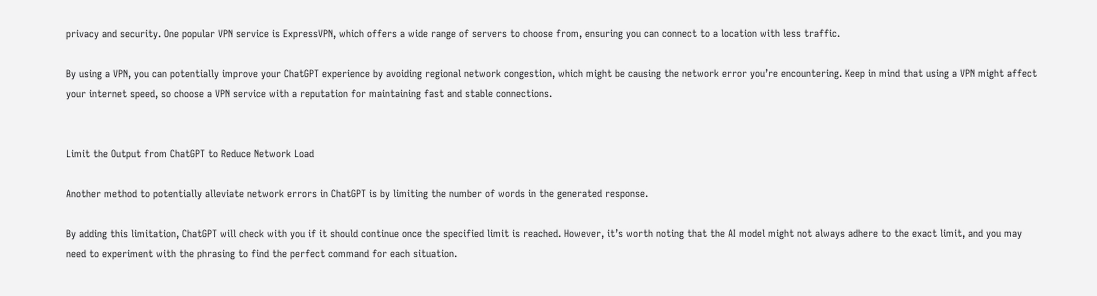privacy and security. One popular VPN service is ExpressVPN, which offers a wide range of servers to choose from, ensuring you can connect to a location with less traffic.

By using a VPN, you can potentially improve your ChatGPT experience by avoiding regional network congestion, which might be causing the network error you’re encountering. Keep in mind that using a VPN might affect your internet speed, so choose a VPN service with a reputation for maintaining fast and stable connections.


Limit the Output from ChatGPT to Reduce Network Load

Another method to potentially alleviate network errors in ChatGPT is by limiting the number of words in the generated response.

By adding this limitation, ChatGPT will check with you if it should continue once the specified limit is reached. However, it’s worth noting that the AI model might not always adhere to the exact limit, and you may need to experiment with the phrasing to find the perfect command for each situation.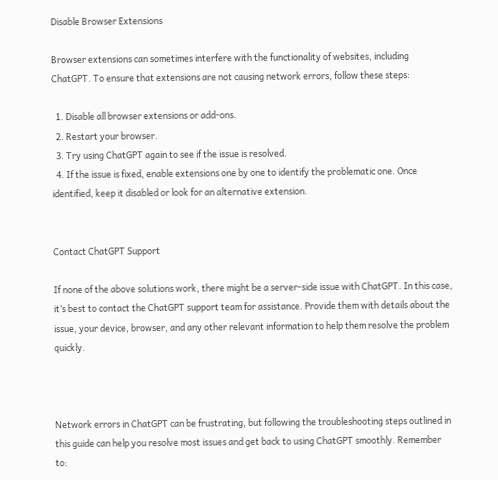Disable Browser Extensions

Browser extensions can sometimes interfere with the functionality of websites, including ChatGPT. To ensure that extensions are not causing network errors, follow these steps:

  1. Disable all browser extensions or add-ons.
  2. Restart your browser.
  3. Try using ChatGPT again to see if the issue is resolved.
  4. If the issue is fixed, enable extensions one by one to identify the problematic one. Once identified, keep it disabled or look for an alternative extension.


Contact ChatGPT Support

If none of the above solutions work, there might be a server-side issue with ChatGPT. In this case, it’s best to contact the ChatGPT support team for assistance. Provide them with details about the issue, your device, browser, and any other relevant information to help them resolve the problem quickly.



Network errors in ChatGPT can be frustrating, but following the troubleshooting steps outlined in this guide can help you resolve most issues and get back to using ChatGPT smoothly. Remember to: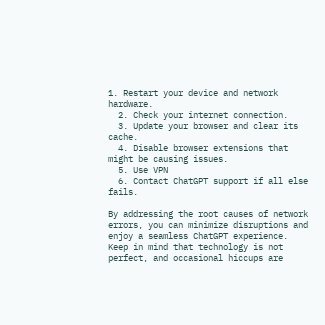1. Restart your device and network hardware.
  2. Check your internet connection.
  3. Update your browser and clear its cache.
  4. Disable browser extensions that might be causing issues.
  5. Use VPN
  6. Contact ChatGPT support if all else fails.

By addressing the root causes of network errors, you can minimize disruptions and enjoy a seamless ChatGPT experience. Keep in mind that technology is not perfect, and occasional hiccups are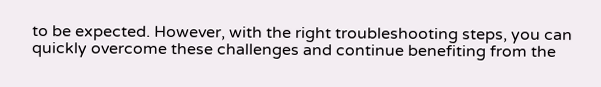to be expected. However, with the right troubleshooting steps, you can quickly overcome these challenges and continue benefiting from the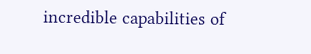incredible capabilities of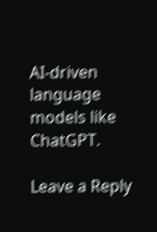AI-driven language models like ChatGPT.

Leave a Reply